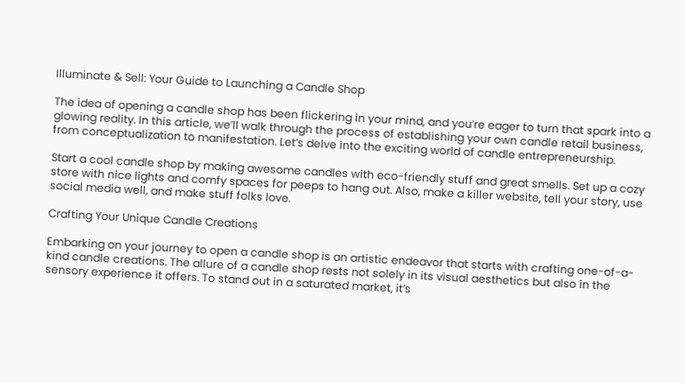Illuminate & Sell: Your Guide to Launching a Candle Shop

The idea of opening a candle shop has been flickering in your mind, and you’re eager to turn that spark into a glowing reality. In this article, we’ll walk through the process of establishing your own candle retail business, from conceptualization to manifestation. Let’s delve into the exciting world of candle entrepreneurship.

Start a cool candle shop by making awesome candles with eco-friendly stuff and great smells. Set up a cozy store with nice lights and comfy spaces for peeps to hang out. Also, make a killer website, tell your story, use social media well, and make stuff folks love.

Crafting Your Unique Candle Creations

Embarking on your journey to open a candle shop is an artistic endeavor that starts with crafting one-of-a-kind candle creations. The allure of a candle shop rests not solely in its visual aesthetics but also in the sensory experience it offers. To stand out in a saturated market, it’s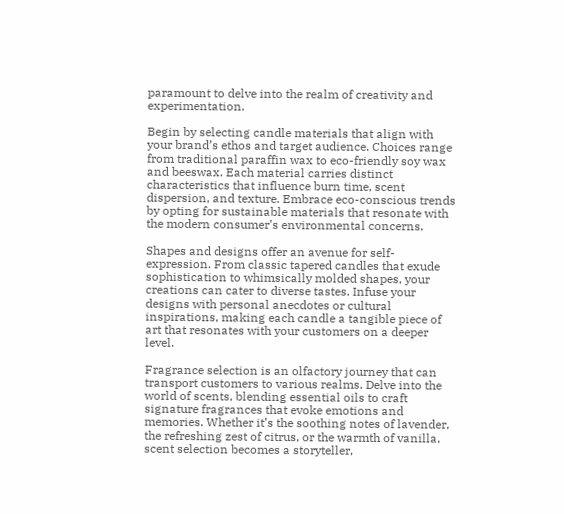paramount to delve into the realm of creativity and experimentation.

Begin by selecting candle materials that align with your brand’s ethos and target audience. Choices range from traditional paraffin wax to eco-friendly soy wax and beeswax. Each material carries distinct characteristics that influence burn time, scent dispersion, and texture. Embrace eco-conscious trends by opting for sustainable materials that resonate with the modern consumer’s environmental concerns.

Shapes and designs offer an avenue for self-expression. From classic tapered candles that exude sophistication to whimsically molded shapes, your creations can cater to diverse tastes. Infuse your designs with personal anecdotes or cultural inspirations, making each candle a tangible piece of art that resonates with your customers on a deeper level.

Fragrance selection is an olfactory journey that can transport customers to various realms. Delve into the world of scents, blending essential oils to craft signature fragrances that evoke emotions and memories. Whether it’s the soothing notes of lavender, the refreshing zest of citrus, or the warmth of vanilla, scent selection becomes a storyteller,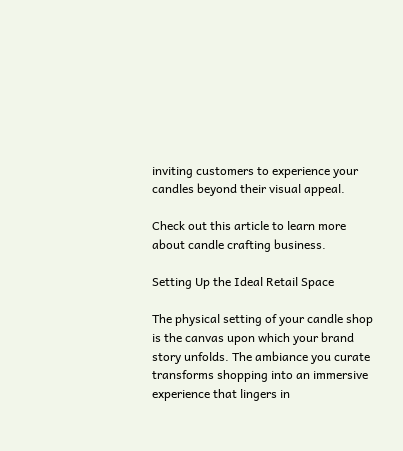inviting customers to experience your candles beyond their visual appeal.

Check out this article to learn more about candle crafting business.

Setting Up the Ideal Retail Space

The physical setting of your candle shop is the canvas upon which your brand story unfolds. The ambiance you curate transforms shopping into an immersive experience that lingers in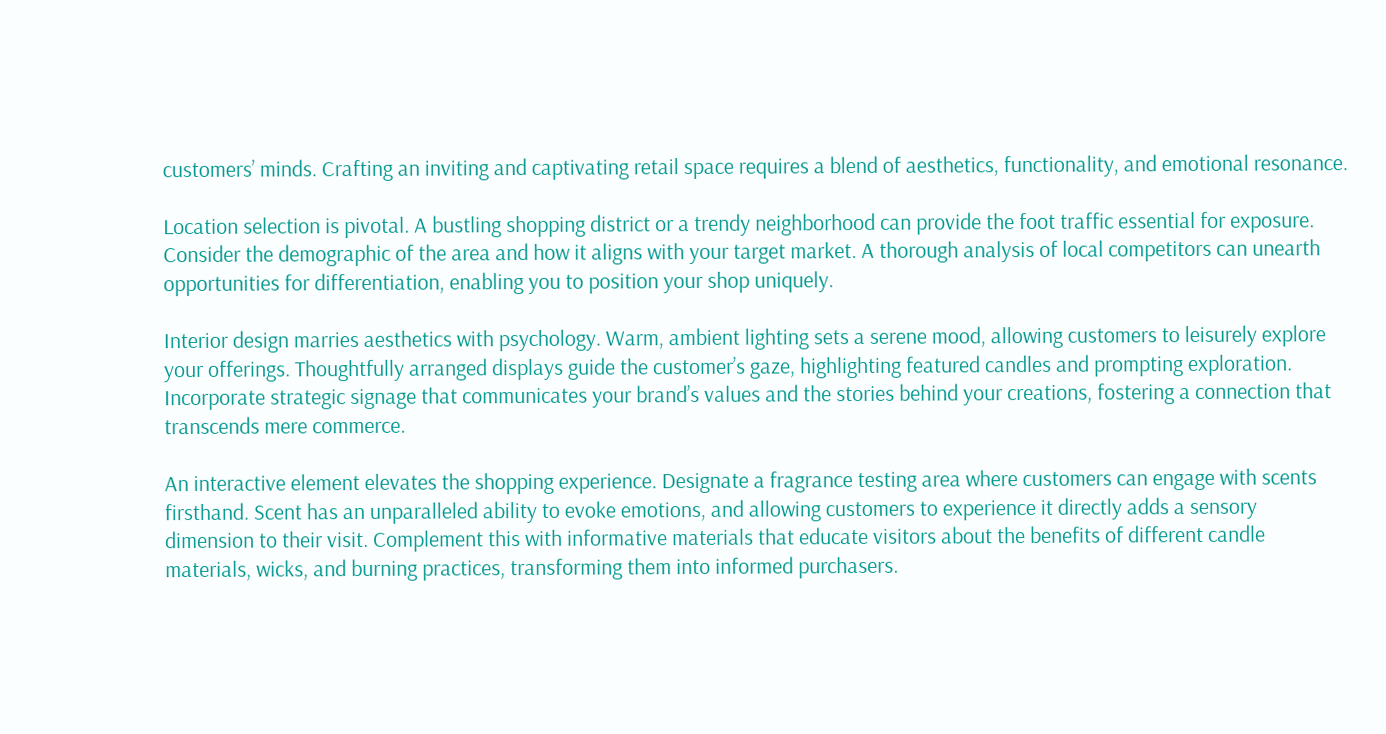customers’ minds. Crafting an inviting and captivating retail space requires a blend of aesthetics, functionality, and emotional resonance.

Location selection is pivotal. A bustling shopping district or a trendy neighborhood can provide the foot traffic essential for exposure. Consider the demographic of the area and how it aligns with your target market. A thorough analysis of local competitors can unearth opportunities for differentiation, enabling you to position your shop uniquely.

Interior design marries aesthetics with psychology. Warm, ambient lighting sets a serene mood, allowing customers to leisurely explore your offerings. Thoughtfully arranged displays guide the customer’s gaze, highlighting featured candles and prompting exploration. Incorporate strategic signage that communicates your brand’s values and the stories behind your creations, fostering a connection that transcends mere commerce.

An interactive element elevates the shopping experience. Designate a fragrance testing area where customers can engage with scents firsthand. Scent has an unparalleled ability to evoke emotions, and allowing customers to experience it directly adds a sensory dimension to their visit. Complement this with informative materials that educate visitors about the benefits of different candle materials, wicks, and burning practices, transforming them into informed purchasers.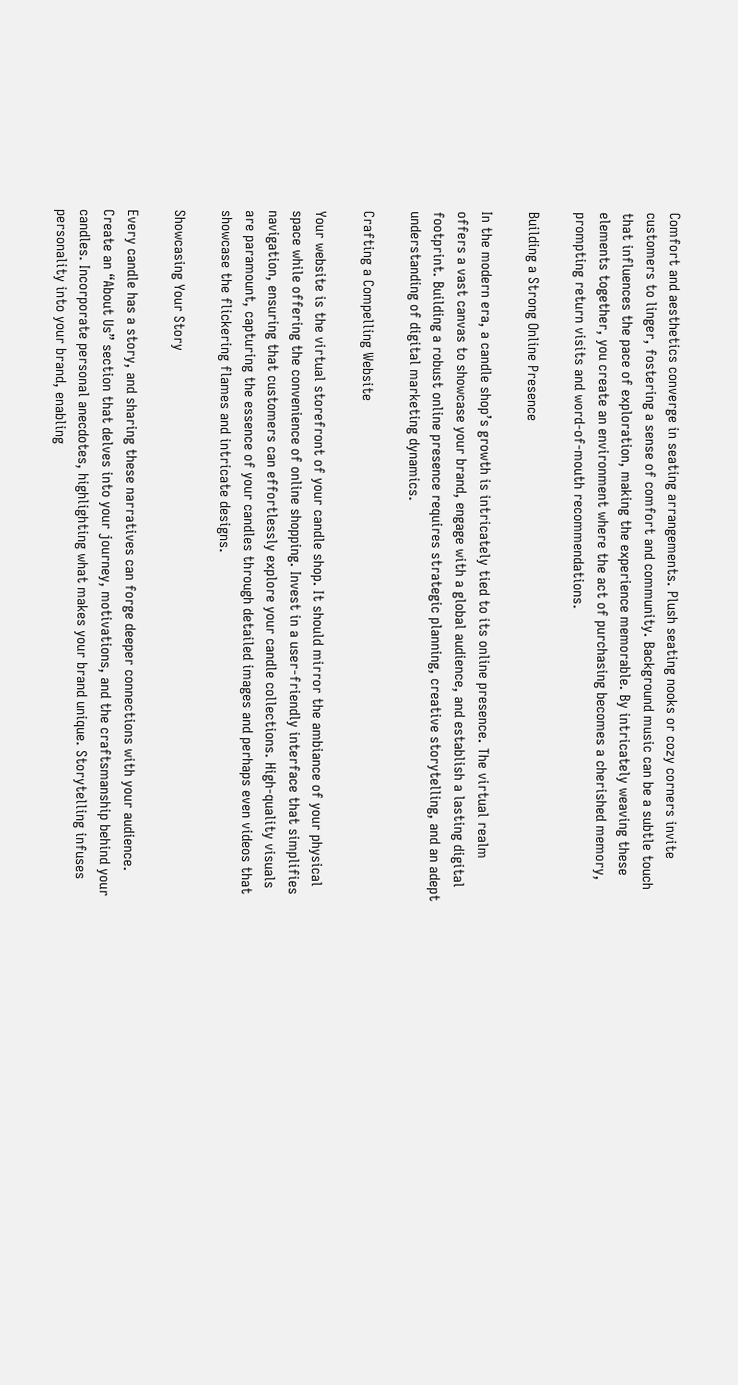Comfort and aesthetics converge in seating arrangements. Plush seating nooks or cozy corners invite customers to linger, fostering a sense of comfort and community. Background music can be a subtle touch that influences the pace of exploration, making the experience memorable. By intricately weaving these elements together, you create an environment where the act of purchasing becomes a cherished memory, prompting return visits and word-of-mouth recommendations.

Building a Strong Online Presence

In the modern era, a candle shop’s growth is intricately tied to its online presence. The virtual realm offers a vast canvas to showcase your brand, engage with a global audience, and establish a lasting digital footprint. Building a robust online presence requires strategic planning, creative storytelling, and an adept understanding of digital marketing dynamics.

Crafting a Compelling Website

Your website is the virtual storefront of your candle shop. It should mirror the ambiance of your physical space while offering the convenience of online shopping. Invest in a user-friendly interface that simplifies navigation, ensuring that customers can effortlessly explore your candle collections. High-quality visuals are paramount, capturing the essence of your candles through detailed images and perhaps even videos that showcase the flickering flames and intricate designs.

Showcasing Your Story

Every candle has a story, and sharing these narratives can forge deeper connections with your audience. Create an “About Us” section that delves into your journey, motivations, and the craftsmanship behind your candles. Incorporate personal anecdotes, highlighting what makes your brand unique. Storytelling infuses personality into your brand, enabling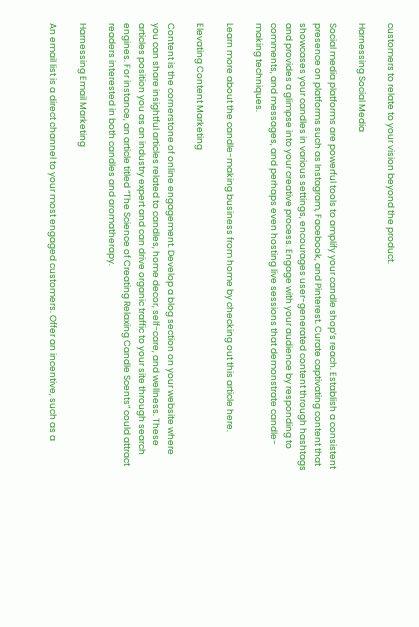customers to relate to your vision beyond the product.

Harnessing Social Media

Social media platforms are powerful tools to amplify your candle shop’s reach. Establish a consistent presence on platforms such as Instagram, Facebook, and Pinterest. Curate captivating content that showcases your candles in various settings, encourages user-generated content through hashtags and provides a glimpse into your creative process. Engage with your audience by responding to comments, and messages, and perhaps even hosting live sessions that demonstrate candle-making techniques.

Learn more about the candle-making business from home by checking out this article here.

Elevating Content Marketing

Content is the cornerstone of online engagement. Develop a blog section on your website where you can share insightful articles related to candles, home decor, self-care, and wellness. These articles position you as an industry expert and can drive organic traffic to your site through search engines. For instance, an article titled “The Science of Creating Relaxing Candle Scents” could attract readers interested in both candles and aromatherapy.

Harnessing Email Marketing

An email list is a direct channel to your most engaged customers. Offer an incentive, such as a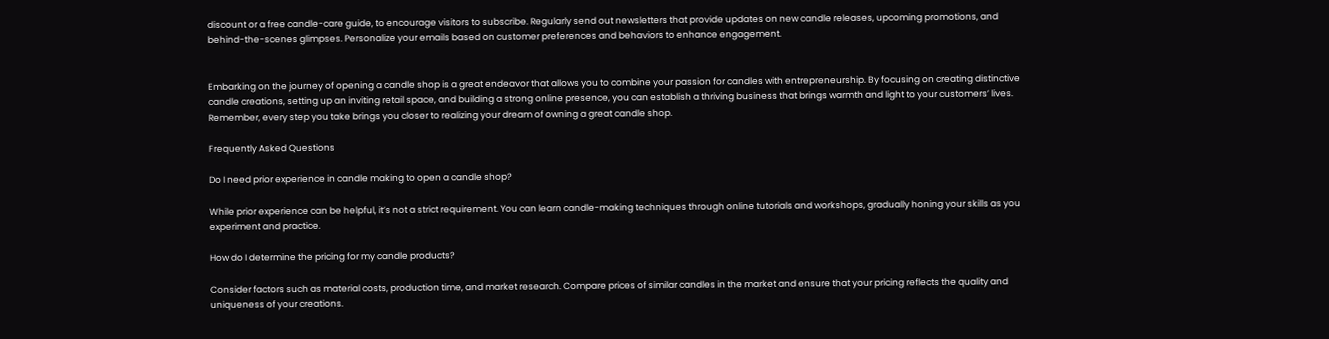discount or a free candle-care guide, to encourage visitors to subscribe. Regularly send out newsletters that provide updates on new candle releases, upcoming promotions, and behind-the-scenes glimpses. Personalize your emails based on customer preferences and behaviors to enhance engagement.


Embarking on the journey of opening a candle shop is a great endeavor that allows you to combine your passion for candles with entrepreneurship. By focusing on creating distinctive candle creations, setting up an inviting retail space, and building a strong online presence, you can establish a thriving business that brings warmth and light to your customers’ lives. Remember, every step you take brings you closer to realizing your dream of owning a great candle shop.

Frequently Asked Questions

Do I need prior experience in candle making to open a candle shop?

While prior experience can be helpful, it’s not a strict requirement. You can learn candle-making techniques through online tutorials and workshops, gradually honing your skills as you experiment and practice.

How do I determine the pricing for my candle products?

Consider factors such as material costs, production time, and market research. Compare prices of similar candles in the market and ensure that your pricing reflects the quality and uniqueness of your creations.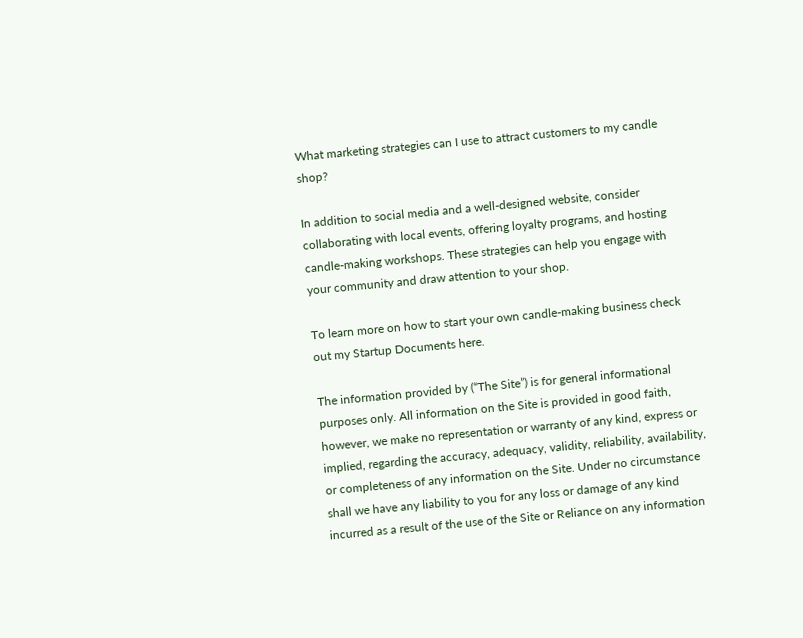What marketing strategies can I use to attract customers to my candle shop?

In addition to social media and a well-designed website, consider collaborating with local events, offering loyalty programs, and hosting candle-making workshops. These strategies can help you engage with your community and draw attention to your shop.

To learn more on how to start your own candle-making business check out my Startup Documents here.

The information provided by (“The Site”) is for general informational purposes only. All information on the Site is provided in good faith, however, we make no representation or warranty of any kind, express or implied, regarding the accuracy, adequacy, validity, reliability, availability, or completeness of any information on the Site. Under no circumstance shall we have any liability to you for any loss or damage of any kind incurred as a result of the use of the Site or Reliance on any information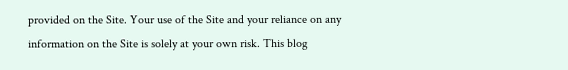provided on the Site. Your use of the Site and your reliance on any information on the Site is solely at your own risk. This blog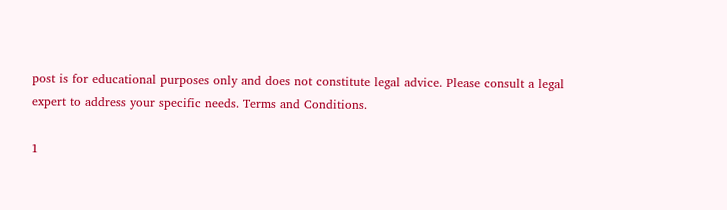post is for educational purposes only and does not constitute legal advice. Please consult a legal expert to address your specific needs. Terms and Conditions.

1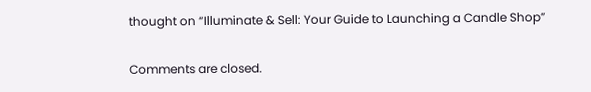thought on “Illuminate & Sell: Your Guide to Launching a Candle Shop”

Comments are closed.